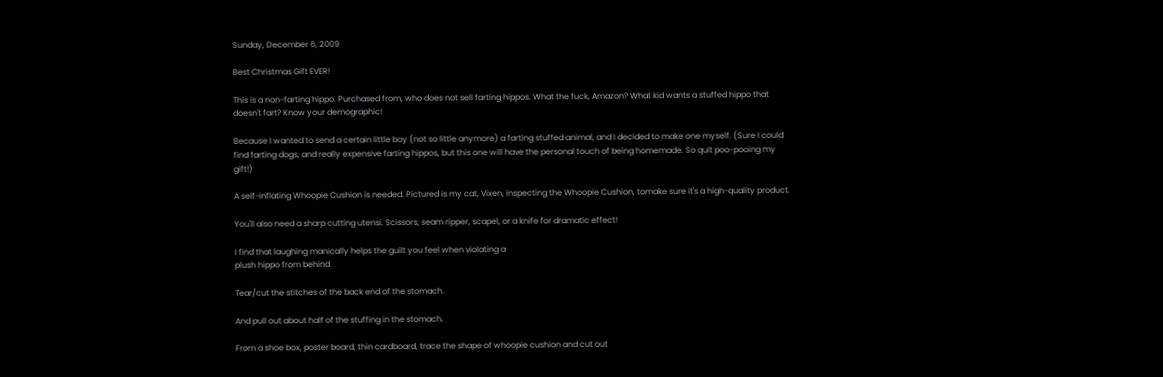Sunday, December 6, 2009

Best Christmas Gift EVER!

This is a non-farting hippo. Purchased from, who does not sell farting hippos. What the fuck, Amazon? What kid wants a stuffed hippo that doesn't fart? Know your demographic!

Because I wanted to send a certain little boy (not so little anymore) a farting stuffed animal, and I decided to make one myself. (Sure I could find farting dogs, and really expensive farting hippos, but this one will have the personal touch of being homemade. So quit poo-pooing my gift!)

A self-inflating Whoopie Cushion is needed. Pictured is my cat, Vixen, inspecting the Whoopie Cushion, tomake sure it's a high-quality product.

You'll also need a sharp cutting utensi. Scissors, seam ripper, scapel, or a knife for dramatic effect!

I find that laughing manically helps the guilt you feel when violating a
plush hippo from behind.

Tear/cut the stitches of the back end of the stomach.

And pull out about half of the stuffing in the stomach.

From a shoe box, poster board, thin cardboard, trace the shape of whoopie cushion and cut out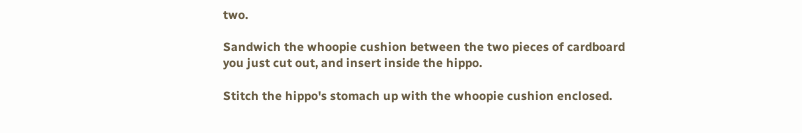two.

Sandwich the whoopie cushion between the two pieces of cardboard you just cut out, and insert inside the hippo.

Stitch the hippo's stomach up with the whoopie cushion enclosed.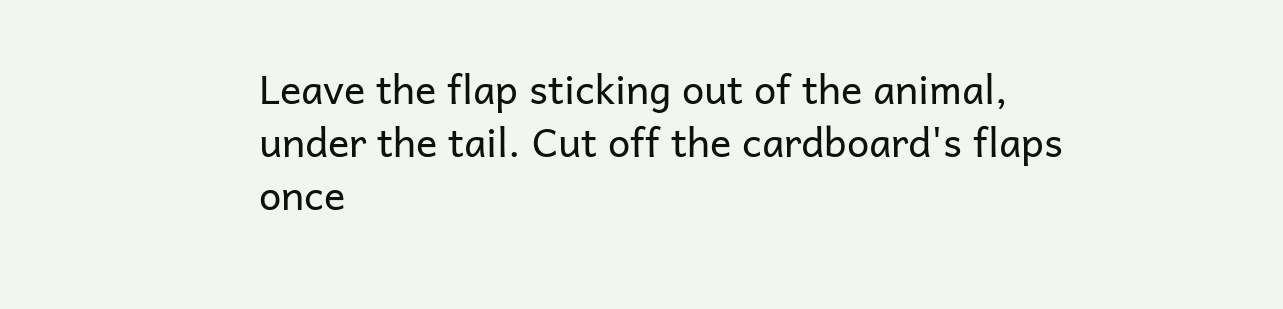Leave the flap sticking out of the animal, under the tail. Cut off the cardboard's flaps once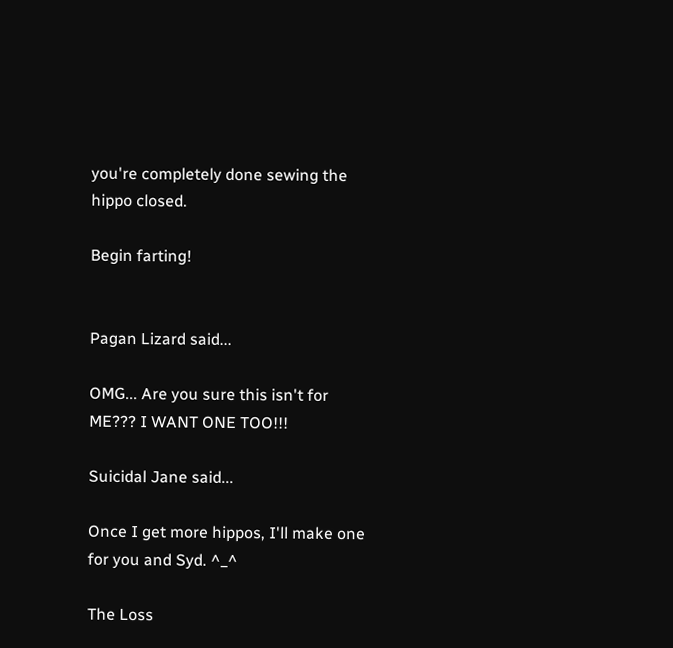you're completely done sewing the hippo closed.

Begin farting!


Pagan Lizard said...

OMG... Are you sure this isn't for ME??? I WANT ONE TOO!!!

Suicidal Jane said...

Once I get more hippos, I'll make one for you and Syd. ^_^

The Loss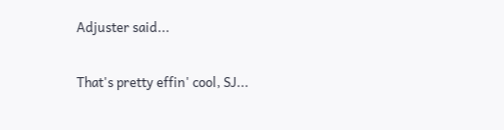Adjuster said...

That's pretty effin' cool, SJ...